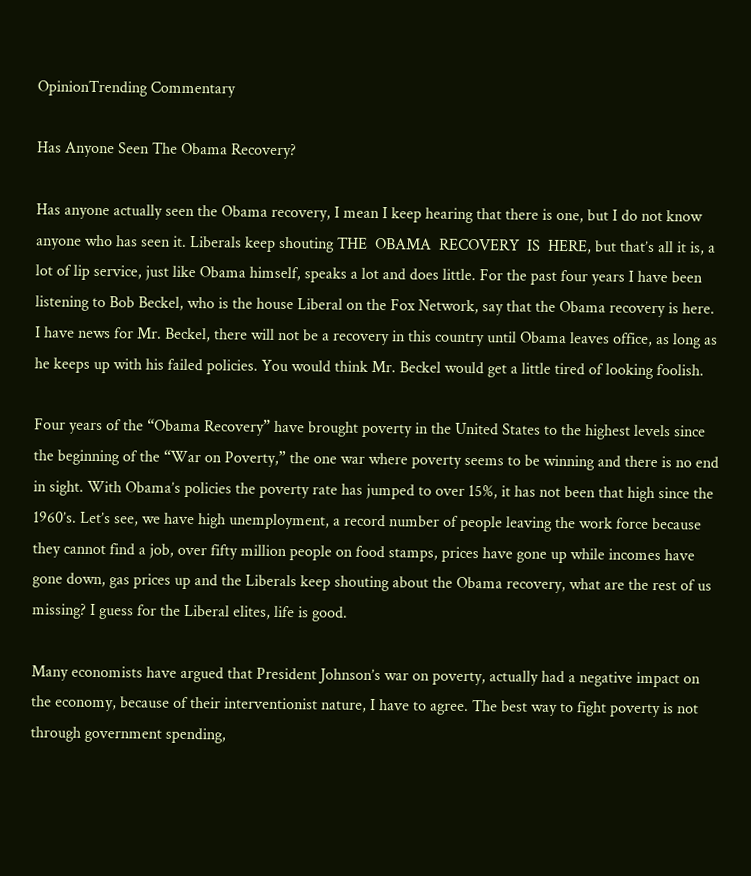OpinionTrending Commentary

Has Anyone Seen The Obama Recovery?

Has anyone actually seen the Obama recovery, I mean I keep hearing that there is one, but I do not know anyone who has seen it. Liberals keep shouting THE  OBAMA  RECOVERY  IS  HERE, but that’s all it is, a lot of lip service, just like Obama himself, speaks a lot and does little. For the past four years I have been listening to Bob Beckel, who is the house Liberal on the Fox Network, say that the Obama recovery is here. I have news for Mr. Beckel, there will not be a recovery in this country until Obama leaves office, as long as he keeps up with his failed policies. You would think Mr. Beckel would get a little tired of looking foolish.

Four years of the “Obama Recovery” have brought poverty in the United States to the highest levels since the beginning of the “War on Poverty,” the one war where poverty seems to be winning and there is no end in sight. With Obama’s policies the poverty rate has jumped to over 15%, it has not been that high since the 1960’s. Let’s see, we have high unemployment, a record number of people leaving the work force because they cannot find a job, over fifty million people on food stamps, prices have gone up while incomes have gone down, gas prices up and the Liberals keep shouting about the Obama recovery, what are the rest of us missing? I guess for the Liberal elites, life is good.

Many economists have argued that President Johnson’s war on poverty, actually had a negative impact on the economy, because of their interventionist nature, I have to agree. The best way to fight poverty is not through government spending,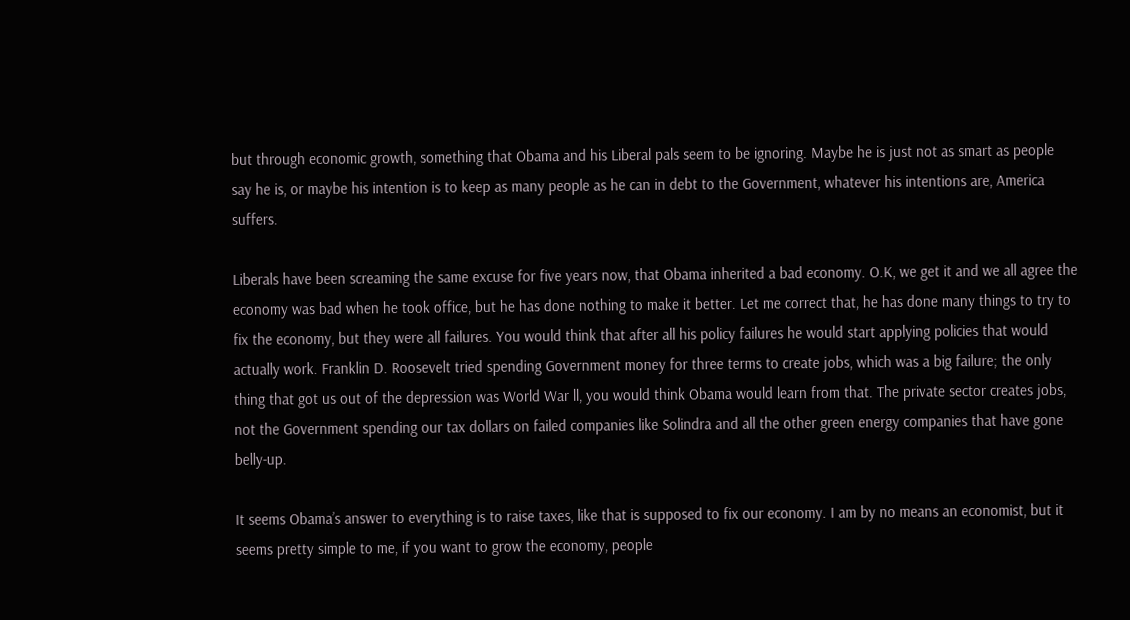but through economic growth, something that Obama and his Liberal pals seem to be ignoring. Maybe he is just not as smart as people say he is, or maybe his intention is to keep as many people as he can in debt to the Government, whatever his intentions are, America suffers.

Liberals have been screaming the same excuse for five years now, that Obama inherited a bad economy. O.K, we get it and we all agree the economy was bad when he took office, but he has done nothing to make it better. Let me correct that, he has done many things to try to fix the economy, but they were all failures. You would think that after all his policy failures he would start applying policies that would actually work. Franklin D. Roosevelt tried spending Government money for three terms to create jobs, which was a big failure; the only thing that got us out of the depression was World War ll, you would think Obama would learn from that. The private sector creates jobs, not the Government spending our tax dollars on failed companies like Solindra and all the other green energy companies that have gone belly-up.

It seems Obama’s answer to everything is to raise taxes, like that is supposed to fix our economy. I am by no means an economist, but it seems pretty simple to me, if you want to grow the economy, people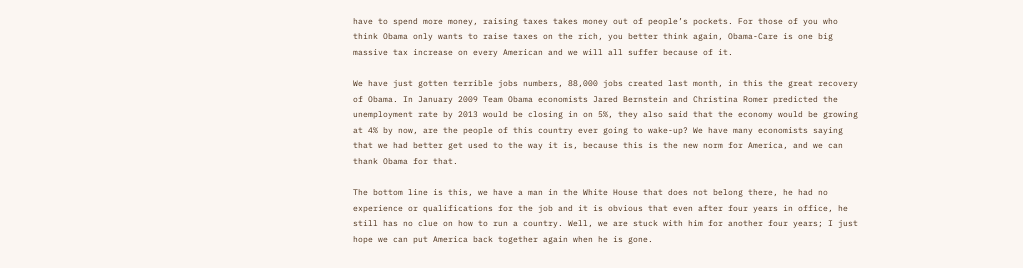have to spend more money, raising taxes takes money out of people’s pockets. For those of you who think Obama only wants to raise taxes on the rich, you better think again, Obama-Care is one big massive tax increase on every American and we will all suffer because of it.

We have just gotten terrible jobs numbers, 88,000 jobs created last month, in this the great recovery of Obama. In January 2009 Team Obama economists Jared Bernstein and Christina Romer predicted the unemployment rate by 2013 would be closing in on 5%, they also said that the economy would be growing at 4% by now, are the people of this country ever going to wake-up? We have many economists saying that we had better get used to the way it is, because this is the new norm for America, and we can thank Obama for that.

The bottom line is this, we have a man in the White House that does not belong there, he had no experience or qualifications for the job and it is obvious that even after four years in office, he still has no clue on how to run a country. Well, we are stuck with him for another four years; I just hope we can put America back together again when he is gone.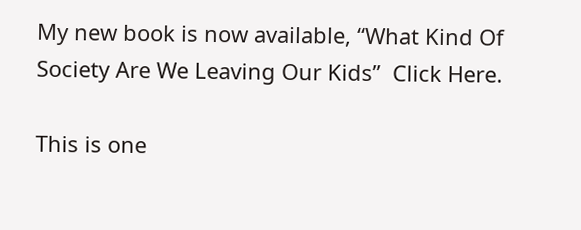My new book is now available, “What Kind Of Society Are We Leaving Our Kids”  Click Here.

This is one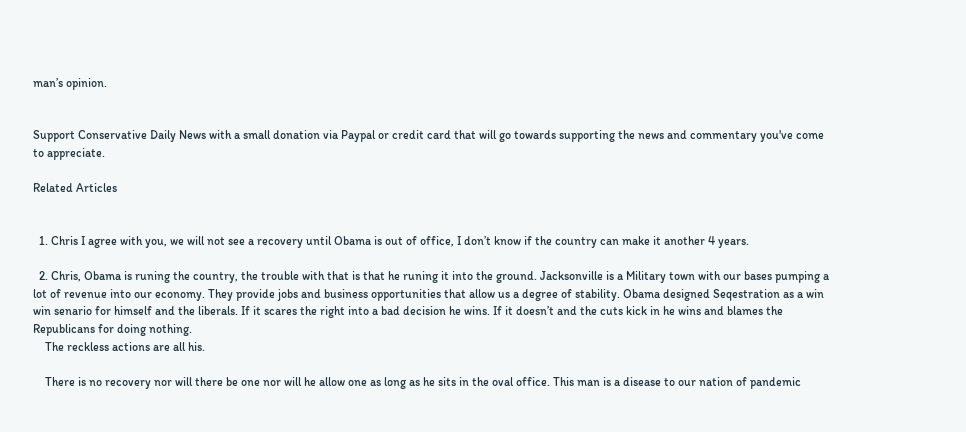man’s opinion.


Support Conservative Daily News with a small donation via Paypal or credit card that will go towards supporting the news and commentary you've come to appreciate.

Related Articles


  1. Chris I agree with you, we will not see a recovery until Obama is out of office, I don’t know if the country can make it another 4 years.

  2. Chris, Obama is runing the country, the trouble with that is that he runing it into the ground. Jacksonville is a Military town with our bases pumping a lot of revenue into our economy. They provide jobs and business opportunities that allow us a degree of stability. Obama designed Seqestration as a win win senario for himself and the liberals. If it scares the right into a bad decision he wins. If it doesn’t and the cuts kick in he wins and blames the Republicans for doing nothing.
    The reckless actions are all his.

    There is no recovery nor will there be one nor will he allow one as long as he sits in the oval office. This man is a disease to our nation of pandemic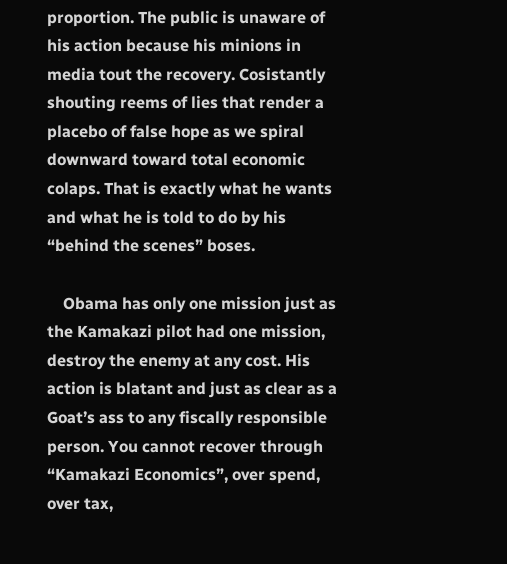proportion. The public is unaware of his action because his minions in media tout the recovery. Cosistantly shouting reems of lies that render a placebo of false hope as we spiral downward toward total economic colaps. That is exactly what he wants and what he is told to do by his “behind the scenes” boses.

    Obama has only one mission just as the Kamakazi pilot had one mission, destroy the enemy at any cost. His action is blatant and just as clear as a Goat’s ass to any fiscally responsible person. You cannot recover through “Kamakazi Economics”, over spend, over tax,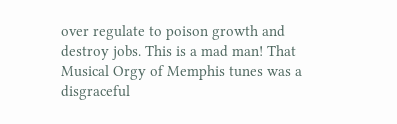over regulate to poison growth and destroy jobs. This is a mad man! That Musical Orgy of Memphis tunes was a disgraceful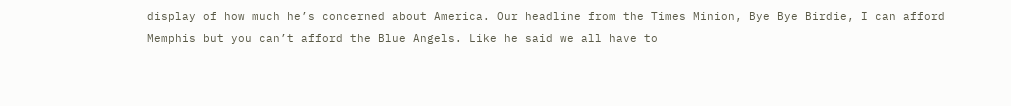display of how much he’s concerned about America. Our headline from the Times Minion, Bye Bye Birdie, I can afford Memphis but you can’t afford the Blue Angels. Like he said we all have to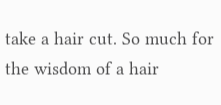take a hair cut. So much for the wisdom of a hair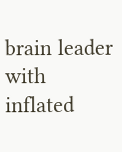brain leader with inflated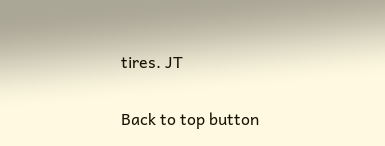tires. JT

Back to top button